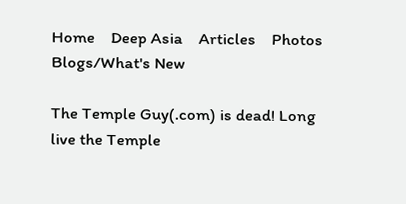Home    Deep Asia    Articles    Photos    Blogs/What's New

The Temple Guy(.com) is dead! Long live the Temple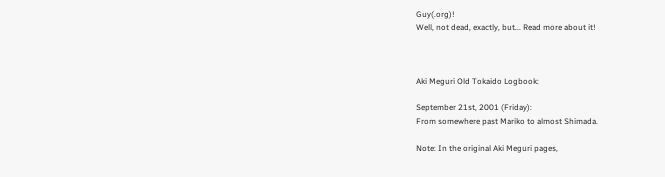Guy(.org)!
Well, not dead, exactly, but... Read more about it!



Aki Meguri Old Tokaido Logbook:

September 21st, 2001 (Friday):
From somewhere past Mariko to almost Shimada.

Note: In the original Aki Meguri pages,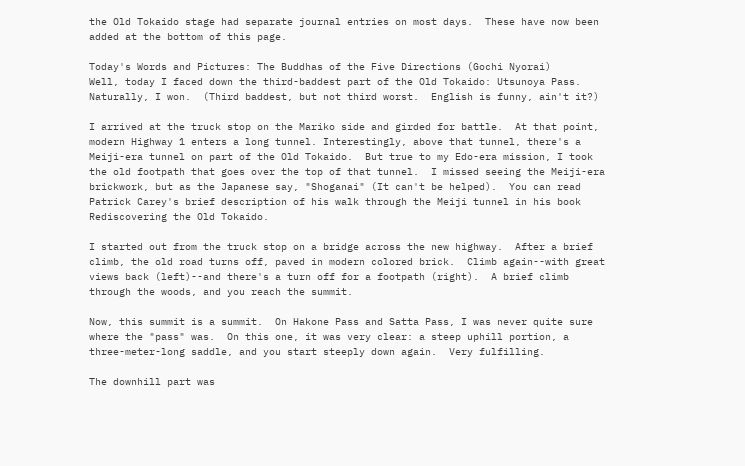the Old Tokaido stage had separate journal entries on most days.  These have now been added at the bottom of this page.

Today's Words and Pictures: The Buddhas of the Five Directions (Gochi Nyorai)
Well, today I faced down the third-baddest part of the Old Tokaido: Utsunoya Pass. Naturally, I won.  (Third baddest, but not third worst.  English is funny, ain't it?)

I arrived at the truck stop on the Mariko side and girded for battle.  At that point, modern Highway 1 enters a long tunnel. Interestingly, above that tunnel, there's a Meiji-era tunnel on part of the Old Tokaido.  But true to my Edo-era mission, I took the old footpath that goes over the top of that tunnel.  I missed seeing the Meiji-era brickwork, but as the Japanese say, "Shoganai" (It can't be helped).  You can read Patrick Carey's brief description of his walk through the Meiji tunnel in his book Rediscovering the Old Tokaido.

I started out from the truck stop on a bridge across the new highway.  After a brief climb, the old road turns off, paved in modern colored brick.  Climb again--with great views back (left)--and there's a turn off for a footpath (right).  A brief climb through the woods, and you reach the summit.

Now, this summit is a summit.  On Hakone Pass and Satta Pass, I was never quite sure where the "pass" was.  On this one, it was very clear: a steep uphill portion, a three-meter-long saddle, and you start steeply down again.  Very fulfilling.

The downhill part was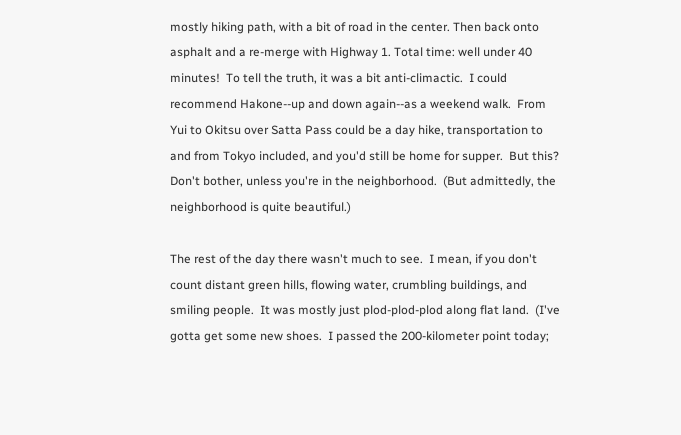mostly hiking path, with a bit of road in the center. Then back onto asphalt and a re-merge with Highway 1. Total time: well under 40 minutes!  To tell the truth, it was a bit anti-climactic.  I could recommend Hakone--up and down again--as a weekend walk.  From Yui to Okitsu over Satta Pass could be a day hike, transportation to and from Tokyo included, and you'd still be home for supper.  But this?  Don't bother, unless you're in the neighborhood.  (But admittedly, the neighborhood is quite beautiful.)

The rest of the day there wasn't much to see.  I mean, if you don't count distant green hills, flowing water, crumbling buildings, and smiling people.  It was mostly just plod-plod-plod along flat land.  (I've gotta get some new shoes.  I passed the 200-kilometer point today;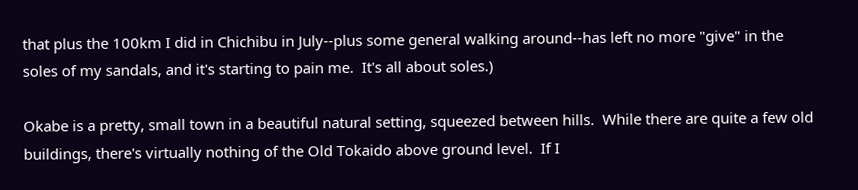that plus the 100km I did in Chichibu in July--plus some general walking around--has left no more "give" in the soles of my sandals, and it's starting to pain me.  It's all about soles.)

Okabe is a pretty, small town in a beautiful natural setting, squeezed between hills.  While there are quite a few old buildings, there's virtually nothing of the Old Tokaido above ground level.  If I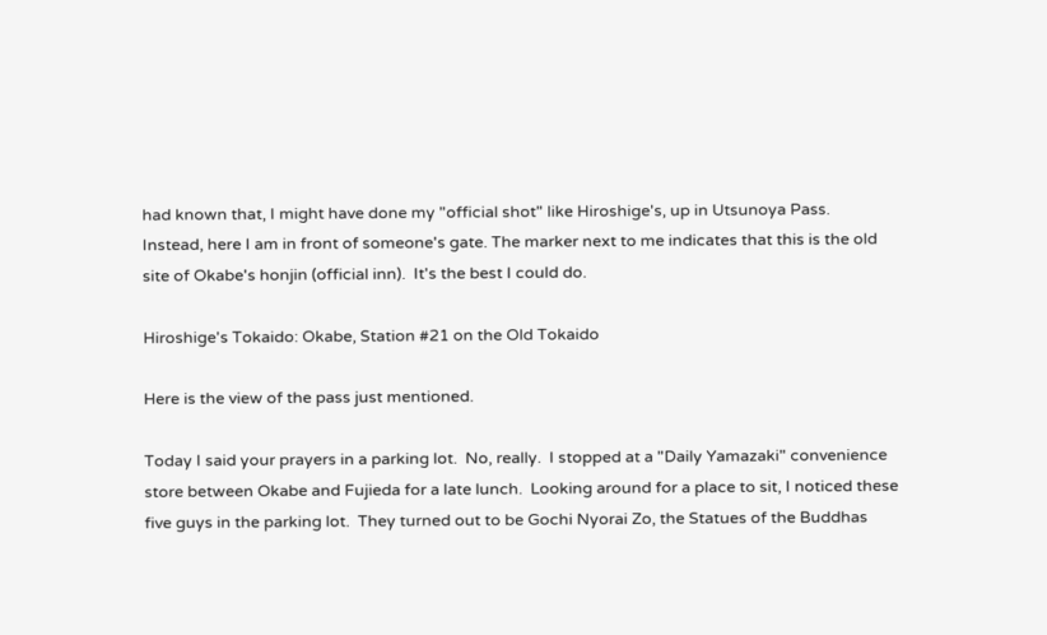had known that, I might have done my "official shot" like Hiroshige's, up in Utsunoya Pass.  Instead, here I am in front of someone's gate. The marker next to me indicates that this is the old site of Okabe's honjin (official inn).  It's the best I could do.

Hiroshige's Tokaido: Okabe, Station #21 on the Old Tokaido

Here is the view of the pass just mentioned.

Today I said your prayers in a parking lot.  No, really.  I stopped at a "Daily Yamazaki" convenience store between Okabe and Fujieda for a late lunch.  Looking around for a place to sit, I noticed these five guys in the parking lot.  They turned out to be Gochi Nyorai Zo, the Statues of the Buddhas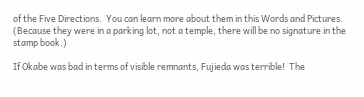of the Five Directions.  You can learn more about them in this Words and Pictures.  (Because they were in a parking lot, not a temple, there will be no signature in the stamp book.)

If Okabe was bad in terms of visible remnants, Fujieda was terrible!  The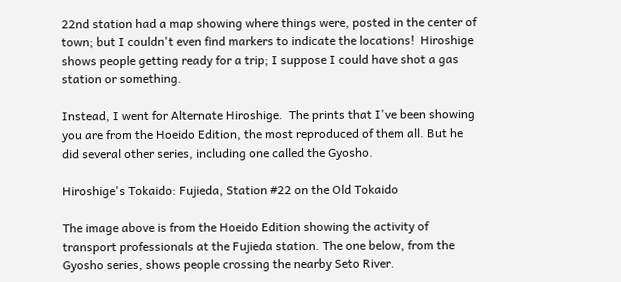22nd station had a map showing where things were, posted in the center of town; but I couldn't even find markers to indicate the locations!  Hiroshige shows people getting ready for a trip; I suppose I could have shot a gas station or something.

Instead, I went for Alternate Hiroshige.  The prints that I've been showing you are from the Hoeido Edition, the most reproduced of them all. But he did several other series, including one called the Gyosho.

Hiroshige's Tokaido: Fujieda, Station #22 on the Old Tokaido

The image above is from the Hoeido Edition showing the activity of transport professionals at the Fujieda station. The one below, from the Gyosho series, shows people crossing the nearby Seto River.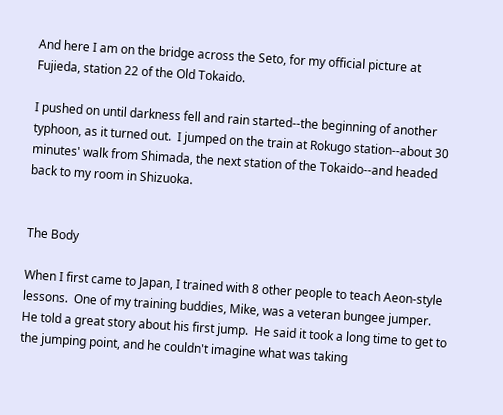And here I am on the bridge across the Seto, for my official picture at Fujieda, station 22 of the Old Tokaido.

I pushed on until darkness fell and rain started--the beginning of another typhoon, as it turned out.  I jumped on the train at Rokugo station--about 30 minutes' walk from Shimada, the next station of the Tokaido--and headed back to my room in Shizuoka.


The Body

When I first came to Japan, I trained with 8 other people to teach Aeon-style lessons.  One of my training buddies, Mike, was a veteran bungee jumper.  He told a great story about his first jump.  He said it took a long time to get to the jumping point, and he couldn't imagine what was taking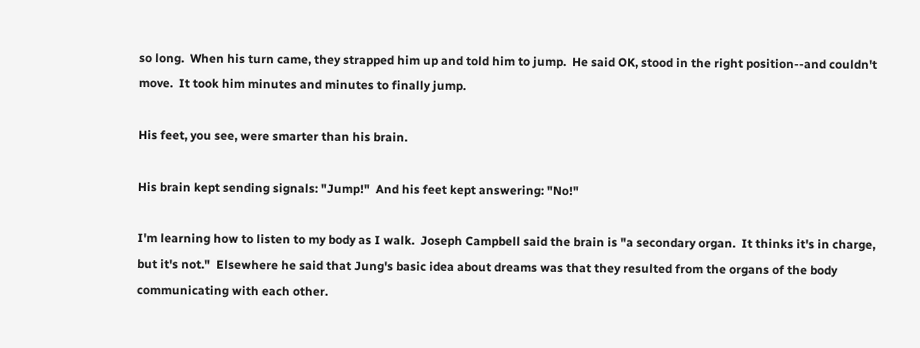so long.  When his turn came, they strapped him up and told him to jump.  He said OK, stood in the right position--and couldn't move.  It took him minutes and minutes to finally jump.

His feet, you see, were smarter than his brain.

His brain kept sending signals: "Jump!"  And his feet kept answering: "No!"

I'm learning how to listen to my body as I walk.  Joseph Campbell said the brain is "a secondary organ.  It thinks it's in charge, but it's not."  Elsewhere he said that Jung's basic idea about dreams was that they resulted from the organs of the body communicating with each other.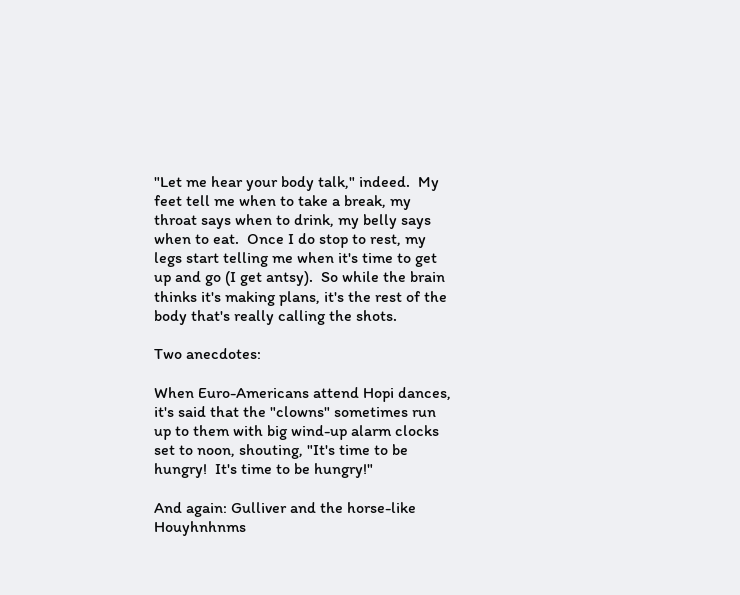"Let me hear your body talk," indeed.  My feet tell me when to take a break, my throat says when to drink, my belly says when to eat.  Once I do stop to rest, my legs start telling me when it's time to get up and go (I get antsy).  So while the brain thinks it's making plans, it's the rest of the body that's really calling the shots.

Two anecdotes:

When Euro-Americans attend Hopi dances, it's said that the "clowns" sometimes run up to them with big wind-up alarm clocks set to noon, shouting, "It's time to be hungry!  It's time to be hungry!"

And again: Gulliver and the horse-like Houyhnhnms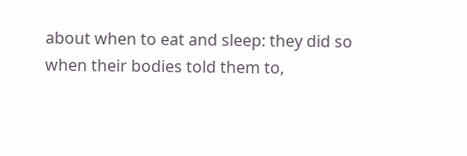about when to eat and sleep: they did so when their bodies told them to,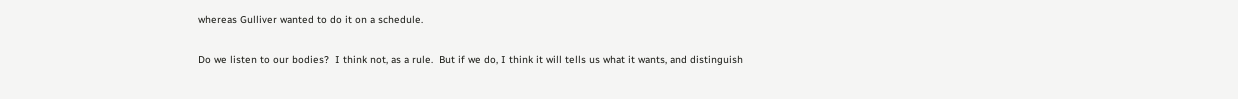whereas Gulliver wanted to do it on a schedule.

Do we listen to our bodies?  I think not, as a rule.  But if we do, I think it will tells us what it wants, and distinguish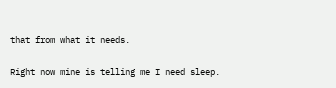that from what it needs.

Right now mine is telling me I need sleep.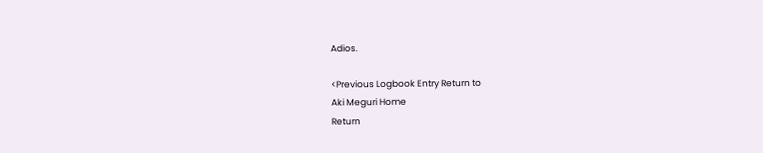Adios.

<Previous Logbook Entry Return to
Aki Meguri Home
Return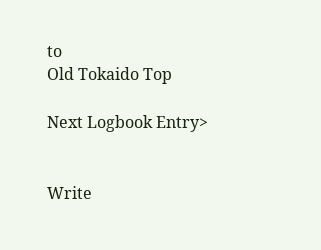to
Old Tokaido Top

Next Logbook Entry>


Write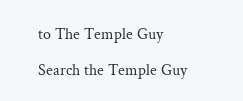to The Temple Guy

Search the Temple Guy